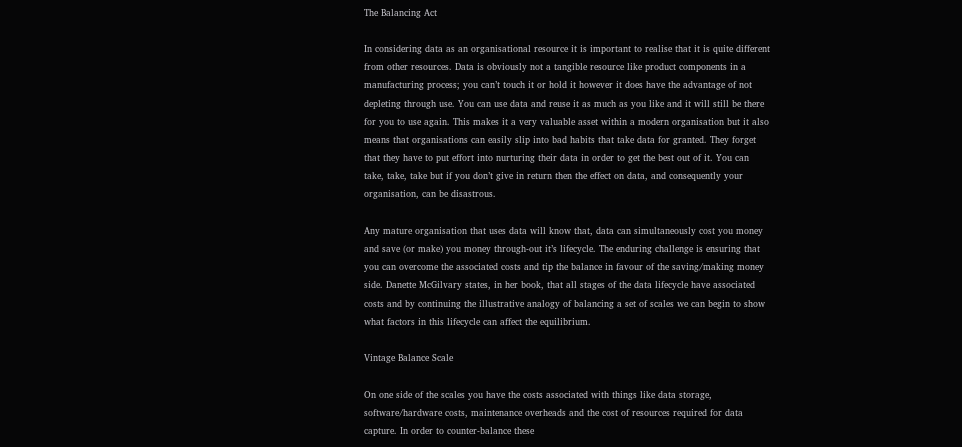The Balancing Act

In considering data as an organisational resource it is important to realise that it is quite different from other resources. Data is obviously not a tangible resource like product components in a manufacturing process; you can’t touch it or hold it however it does have the advantage of not depleting through use. You can use data and reuse it as much as you like and it will still be there for you to use again. This makes it a very valuable asset within a modern organisation but it also means that organisations can easily slip into bad habits that take data for granted. They forget that they have to put effort into nurturing their data in order to get the best out of it. You can take, take, take but if you don’t give in return then the effect on data, and consequently your organisation, can be disastrous.

Any mature organisation that uses data will know that, data can simultaneously cost you money and save (or make) you money through-out it’s lifecycle. The enduring challenge is ensuring that you can overcome the associated costs and tip the balance in favour of the saving/making money side. Danette McGilvary states, in her book, that all stages of the data lifecycle have associated costs and by continuing the illustrative analogy of balancing a set of scales we can begin to show what factors in this lifecycle can affect the equilibrium.

Vintage Balance Scale

On one side of the scales you have the costs associated with things like data storage, software/hardware costs, maintenance overheads and the cost of resources required for data capture. In order to counter-balance these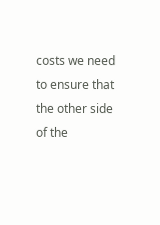costs we need to ensure that the other side of the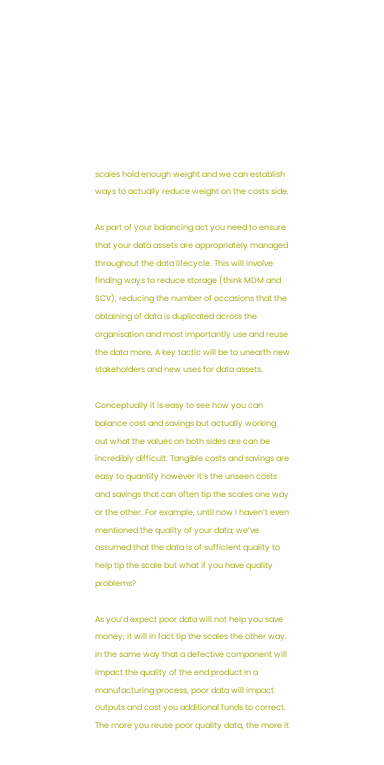scales hold enough weight and we can establish ways to actually reduce weight on the costs side.

As part of your balancing act you need to ensure that your data assets are appropriately managed throughout the data lifecycle. This will involve finding ways to reduce storage (think MDM and SCV), reducing the number of occasions that the obtaining of data is duplicated across the organisation and most importantly use and reuse the data more. A key tactic will be to unearth new stakeholders and new uses for data assets.

Conceptually it is easy to see how you can balance cost and savings but actually working out what the values on both sides are can be incredibly difficult. Tangible costs and savings are easy to quantify however it’s the unseen costs and savings that can often tip the scales one way or the other. For example, until now I haven’t even mentioned the quality of your data; we’ve assumed that the data is of sufficient quality to help tip the scale but what if you have quality problems?

As you’d expect poor data will not help you save money; it will in fact tip the scales the other way. In the same way that a defective component will impact the quality of the end product in a manufacturing process, poor data will impact outputs and cost you additional funds to correct. The more you reuse poor quality data, the more it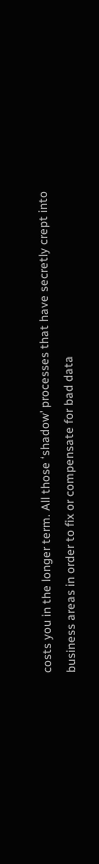costs you in the longer term. All those ‘shadow’ processes that have secretly crept into business areas in order to fix or compensate for bad data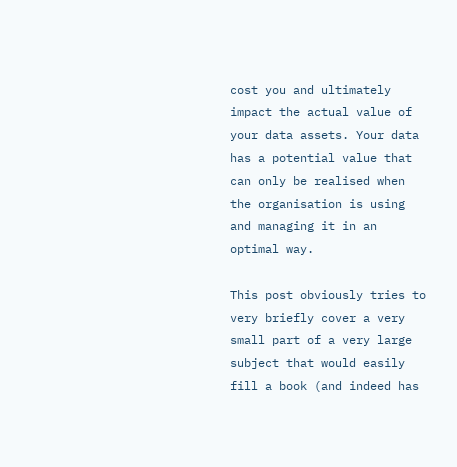cost you and ultimately impact the actual value of your data assets. Your data has a potential value that can only be realised when the organisation is using and managing it in an optimal way.

This post obviously tries to very briefly cover a very small part of a very large subject that would easily fill a book (and indeed has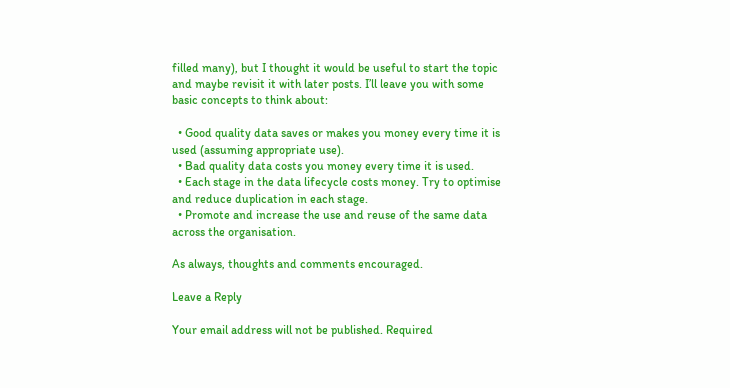filled many), but I thought it would be useful to start the topic and maybe revisit it with later posts. I’ll leave you with some basic concepts to think about:

  • Good quality data saves or makes you money every time it is used (assuming appropriate use).
  • Bad quality data costs you money every time it is used.
  • Each stage in the data lifecycle costs money. Try to optimise and reduce duplication in each stage.
  • Promote and increase the use and reuse of the same data across the organisation.

As always, thoughts and comments encouraged.

Leave a Reply

Your email address will not be published. Required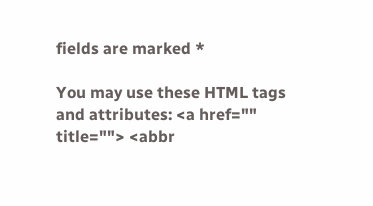fields are marked *

You may use these HTML tags and attributes: <a href="" title=""> <abbr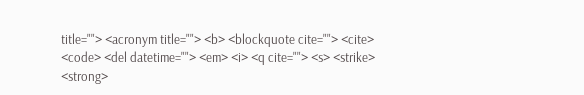title=""> <acronym title=""> <b> <blockquote cite=""> <cite> <code> <del datetime=""> <em> <i> <q cite=""> <s> <strike> <strong>